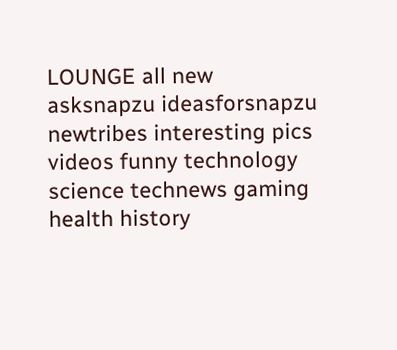LOUNGE all new asksnapzu ideasforsnapzu newtribes interesting pics videos funny technology science technews gaming health history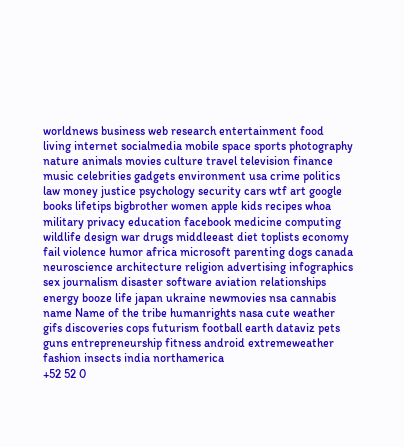worldnews business web research entertainment food living internet socialmedia mobile space sports photography nature animals movies culture travel television finance music celebrities gadgets environment usa crime politics law money justice psychology security cars wtf art google books lifetips bigbrother women apple kids recipes whoa military privacy education facebook medicine computing wildlife design war drugs middleeast diet toplists economy fail violence humor africa microsoft parenting dogs canada neuroscience architecture religion advertising infographics sex journalism disaster software aviation relationships energy booze life japan ukraine newmovies nsa cannabis name Name of the tribe humanrights nasa cute weather gifs discoveries cops futurism football earth dataviz pets guns entrepreneurship fitness android extremeweather fashion insects india northamerica
+52 52 0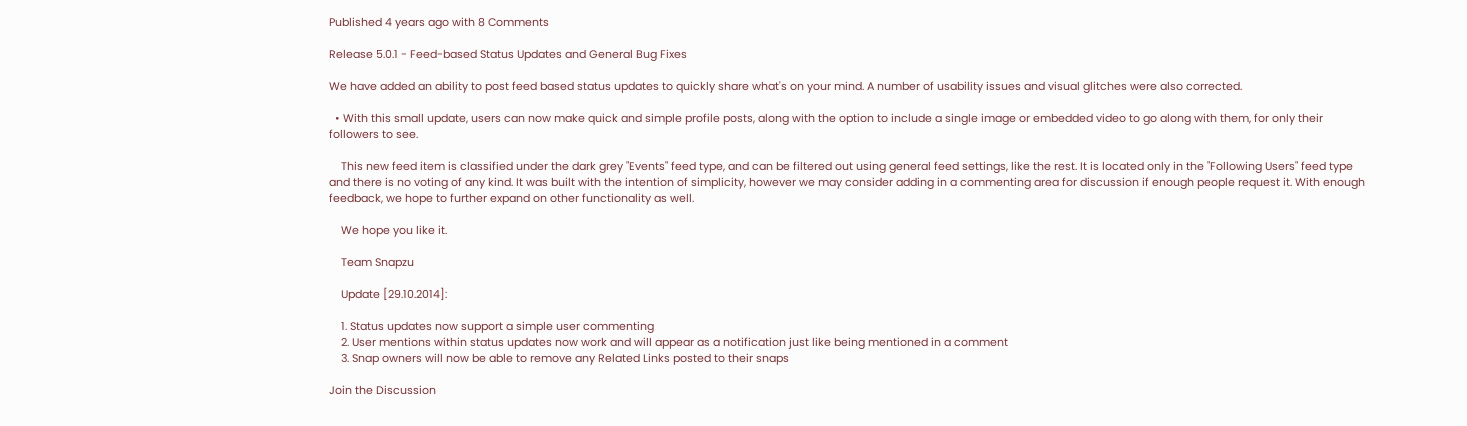Published 4 years ago with 8 Comments

Release 5.0.1 - Feed-based Status Updates and General Bug Fixes

We have added an ability to post feed based status updates to quickly share what's on your mind. A number of usability issues and visual glitches were also corrected.

  • With this small update, users can now make quick and simple profile posts, along with the option to include a single image or embedded video to go along with them, for only their followers to see.

    This new feed item is classified under the dark grey "Events" feed type, and can be filtered out using general feed settings, like the rest. It is located only in the "Following Users" feed type and there is no voting of any kind. It was built with the intention of simplicity, however we may consider adding in a commenting area for discussion if enough people request it. With enough feedback, we hope to further expand on other functionality as well.

    We hope you like it.

    Team Snapzu

    Update [29.10.2014]:

    1. Status updates now support a simple user commenting
    2. User mentions within status updates now work and will appear as a notification just like being mentioned in a comment
    3. Snap owners will now be able to remove any Related Links posted to their snaps

Join the Discussion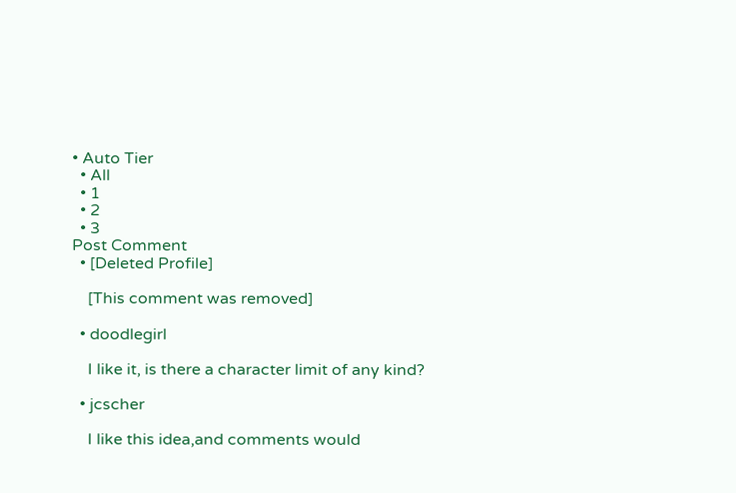• Auto Tier
  • All
  • 1
  • 2
  • 3
Post Comment
  • [Deleted Profile]

    [This comment was removed]

  • doodlegirl

    I like it, is there a character limit of any kind?

  • jcscher

    I like this idea,and comments would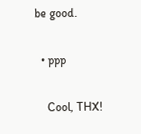be good.

  • ppp

    Cool, THX!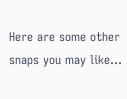Here are some other snaps you may like...